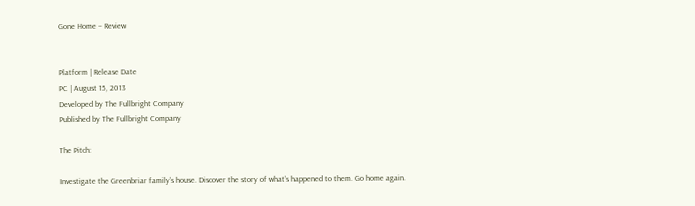Gone Home – Review


Platform | Release Date
PC | August 15, 2013
Developed by The Fullbright Company
Published by The Fullbright Company

The Pitch:

Investigate the Greenbriar family’s house. Discover the story of what’s happened to them. Go home again.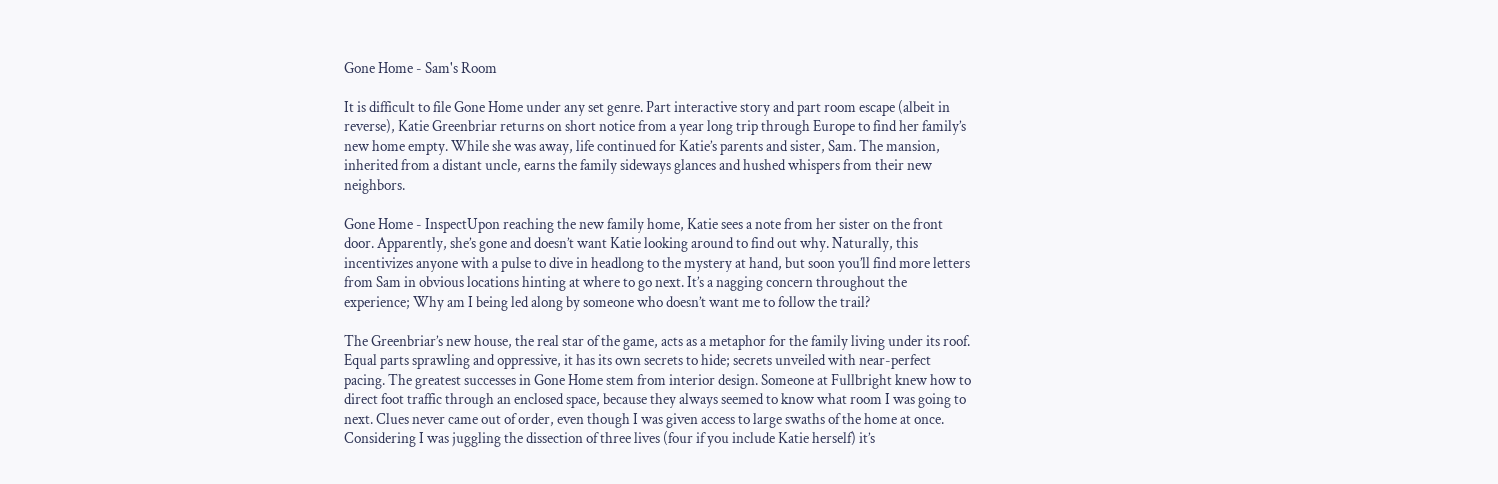Gone Home - Sam's Room

It is difficult to file Gone Home under any set genre. Part interactive story and part room escape (albeit in reverse), Katie Greenbriar returns on short notice from a year long trip through Europe to find her family’s new home empty. While she was away, life continued for Katie’s parents and sister, Sam. The mansion, inherited from a distant uncle, earns the family sideways glances and hushed whispers from their new neighbors.

Gone Home - InspectUpon reaching the new family home, Katie sees a note from her sister on the front door. Apparently, she’s gone and doesn’t want Katie looking around to find out why. Naturally, this incentivizes anyone with a pulse to dive in headlong to the mystery at hand, but soon you’ll find more letters from Sam in obvious locations hinting at where to go next. It’s a nagging concern throughout the experience; Why am I being led along by someone who doesn’t want me to follow the trail?

The Greenbriar’s new house, the real star of the game, acts as a metaphor for the family living under its roof. Equal parts sprawling and oppressive, it has its own secrets to hide; secrets unveiled with near-perfect pacing. The greatest successes in Gone Home stem from interior design. Someone at Fullbright knew how to direct foot traffic through an enclosed space, because they always seemed to know what room I was going to next. Clues never came out of order, even though I was given access to large swaths of the home at once. Considering I was juggling the dissection of three lives (four if you include Katie herself) it’s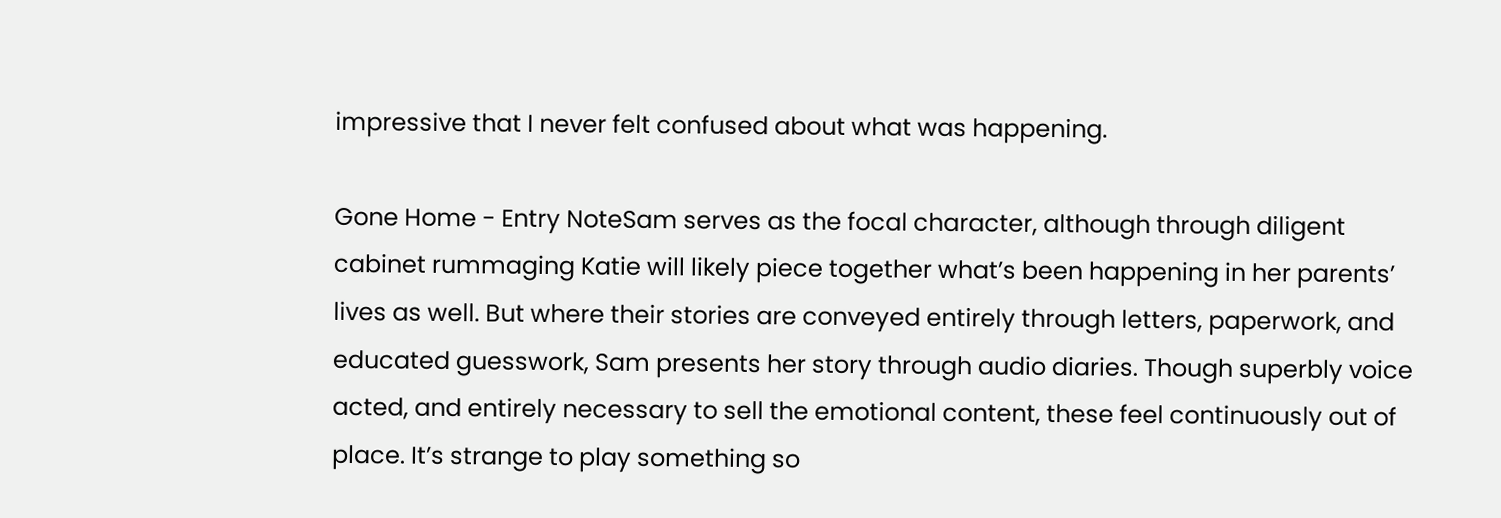impressive that I never felt confused about what was happening.

Gone Home - Entry NoteSam serves as the focal character, although through diligent cabinet rummaging Katie will likely piece together what’s been happening in her parents’ lives as well. But where their stories are conveyed entirely through letters, paperwork, and educated guesswork, Sam presents her story through audio diaries. Though superbly voice acted, and entirely necessary to sell the emotional content, these feel continuously out of place. It’s strange to play something so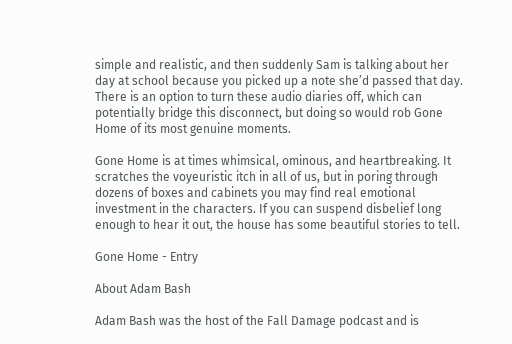simple and realistic, and then suddenly Sam is talking about her day at school because you picked up a note she’d passed that day. There is an option to turn these audio diaries off, which can potentially bridge this disconnect, but doing so would rob Gone Home of its most genuine moments.

Gone Home is at times whimsical, ominous, and heartbreaking. It scratches the voyeuristic itch in all of us, but in poring through dozens of boxes and cabinets you may find real emotional investment in the characters. If you can suspend disbelief long enough to hear it out, the house has some beautiful stories to tell.

Gone Home - Entry

About Adam Bash

Adam Bash was the host of the Fall Damage podcast and is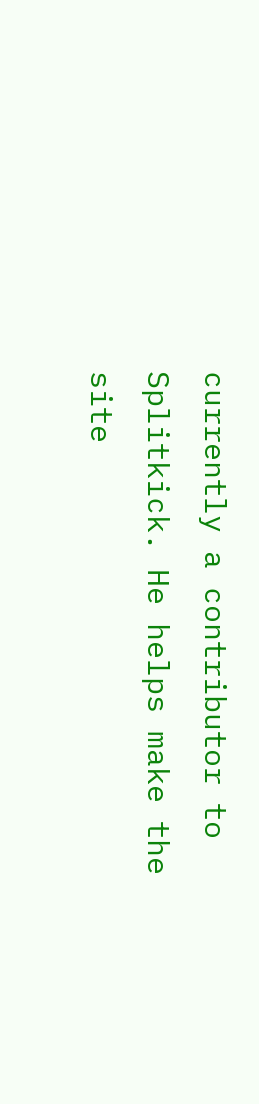currently a contributor to Splitkick. He helps make the site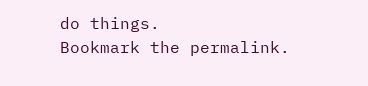do things.
Bookmark the permalink.